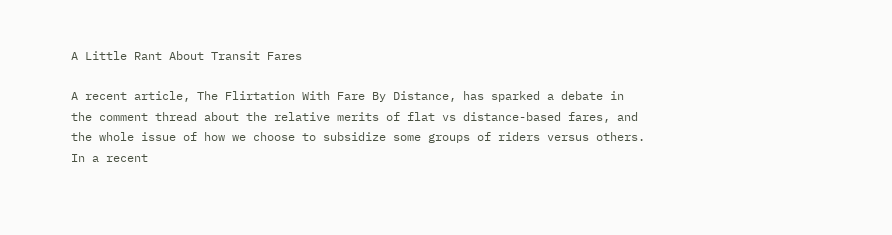A Little Rant About Transit Fares

A recent article, The Flirtation With Fare By Distance, has sparked a debate in the comment thread about the relative merits of flat vs distance-based fares, and the whole issue of how we choose to subsidize some groups of riders versus others. In a recent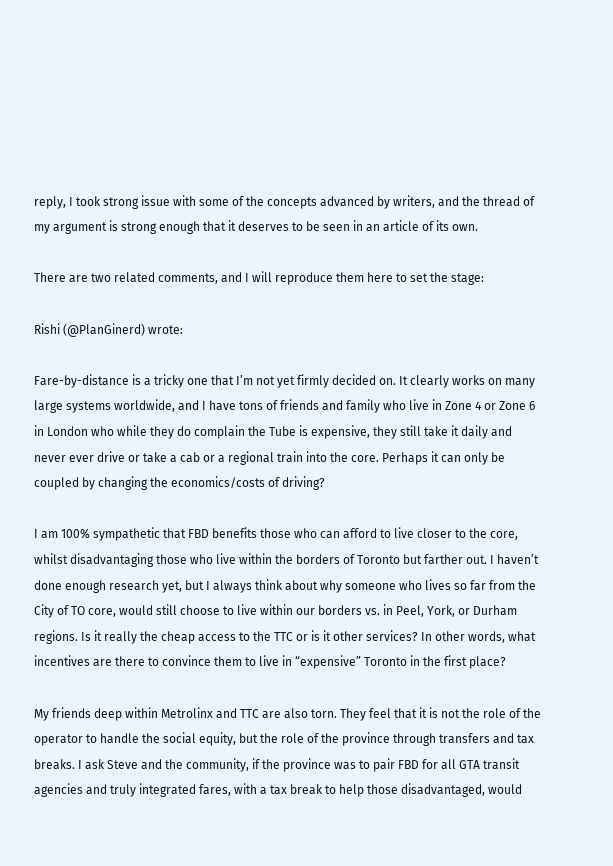reply, I took strong issue with some of the concepts advanced by writers, and the thread of my argument is strong enough that it deserves to be seen in an article of its own.

There are two related comments, and I will reproduce them here to set the stage:

Rishi (@PlanGinerd) wrote:

Fare-by-distance is a tricky one that I’m not yet firmly decided on. It clearly works on many large systems worldwide, and I have tons of friends and family who live in Zone 4 or Zone 6 in London who while they do complain the Tube is expensive, they still take it daily and never ever drive or take a cab or a regional train into the core. Perhaps it can only be coupled by changing the economics/costs of driving?

I am 100% sympathetic that FBD benefits those who can afford to live closer to the core, whilst disadvantaging those who live within the borders of Toronto but farther out. I haven’t done enough research yet, but I always think about why someone who lives so far from the City of TO core, would still choose to live within our borders vs. in Peel, York, or Durham regions. Is it really the cheap access to the TTC or is it other services? In other words, what incentives are there to convince them to live in “expensive” Toronto in the first place?

My friends deep within Metrolinx and TTC are also torn. They feel that it is not the role of the operator to handle the social equity, but the role of the province through transfers and tax breaks. I ask Steve and the community, if the province was to pair FBD for all GTA transit agencies and truly integrated fares, with a tax break to help those disadvantaged, would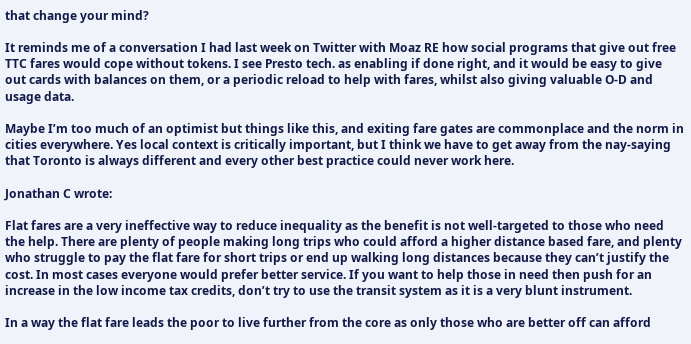that change your mind?

It reminds me of a conversation I had last week on Twitter with Moaz RE how social programs that give out free TTC fares would cope without tokens. I see Presto tech. as enabling if done right, and it would be easy to give out cards with balances on them, or a periodic reload to help with fares, whilst also giving valuable O-D and usage data.

Maybe I’m too much of an optimist but things like this, and exiting fare gates are commonplace and the norm in cities everywhere. Yes local context is critically important, but I think we have to get away from the nay-saying that Toronto is always different and every other best practice could never work here.

Jonathan C wrote:

Flat fares are a very ineffective way to reduce inequality as the benefit is not well-targeted to those who need the help. There are plenty of people making long trips who could afford a higher distance based fare, and plenty who struggle to pay the flat fare for short trips or end up walking long distances because they can’t justify the cost. In most cases everyone would prefer better service. If you want to help those in need then push for an increase in the low income tax credits, don’t try to use the transit system as it is a very blunt instrument.

In a way the flat fare leads the poor to live further from the core as only those who are better off can afford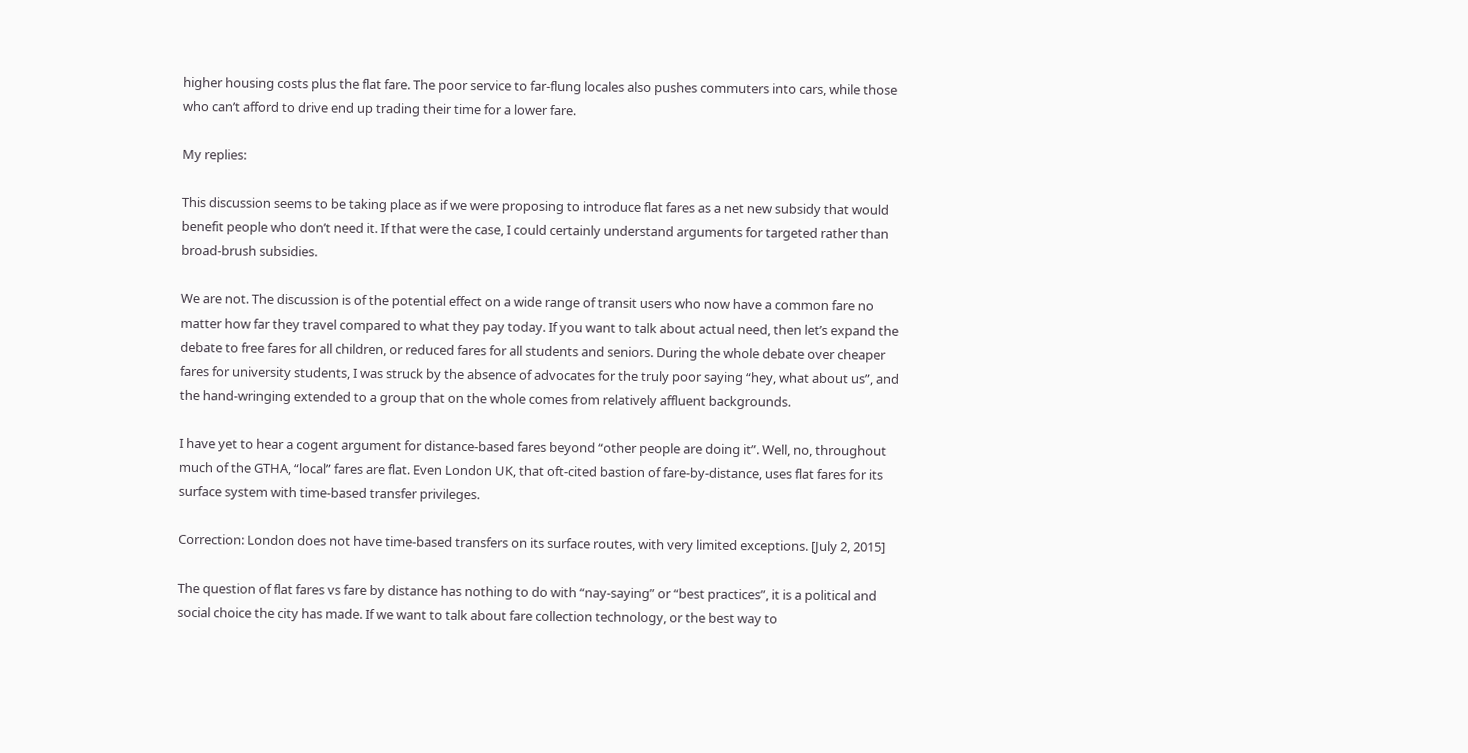higher housing costs plus the flat fare. The poor service to far-flung locales also pushes commuters into cars, while those who can’t afford to drive end up trading their time for a lower fare.

My replies:

This discussion seems to be taking place as if we were proposing to introduce flat fares as a net new subsidy that would benefit people who don’t need it. If that were the case, I could certainly understand arguments for targeted rather than broad-brush subsidies.

We are not. The discussion is of the potential effect on a wide range of transit users who now have a common fare no matter how far they travel compared to what they pay today. If you want to talk about actual need, then let’s expand the debate to free fares for all children, or reduced fares for all students and seniors. During the whole debate over cheaper fares for university students, I was struck by the absence of advocates for the truly poor saying “hey, what about us”, and the hand-wringing extended to a group that on the whole comes from relatively affluent backgrounds.

I have yet to hear a cogent argument for distance-based fares beyond “other people are doing it”. Well, no, throughout much of the GTHA, “local” fares are flat. Even London UK, that oft-cited bastion of fare-by-distance, uses flat fares for its surface system with time-based transfer privileges.

Correction: London does not have time-based transfers on its surface routes, with very limited exceptions. [July 2, 2015]

The question of flat fares vs fare by distance has nothing to do with “nay-saying” or “best practices”, it is a political and social choice the city has made. If we want to talk about fare collection technology, or the best way to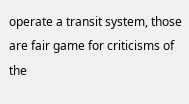operate a transit system, those are fair game for criticisms of the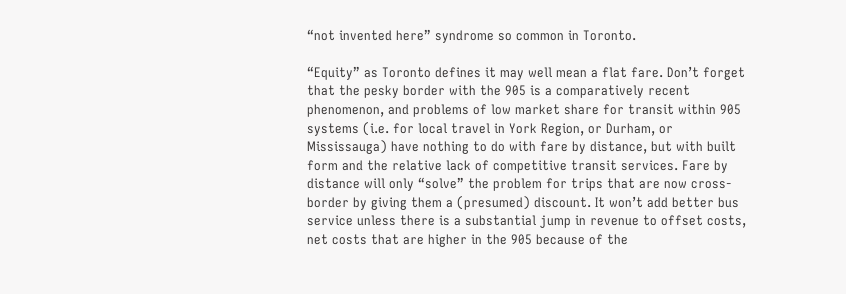“not invented here” syndrome so common in Toronto.

“Equity” as Toronto defines it may well mean a flat fare. Don’t forget that the pesky border with the 905 is a comparatively recent phenomenon, and problems of low market share for transit within 905 systems (i.e. for local travel in York Region, or Durham, or Mississauga) have nothing to do with fare by distance, but with built form and the relative lack of competitive transit services. Fare by distance will only “solve” the problem for trips that are now cross-border by giving them a (presumed) discount. It won’t add better bus service unless there is a substantial jump in revenue to offset costs, net costs that are higher in the 905 because of the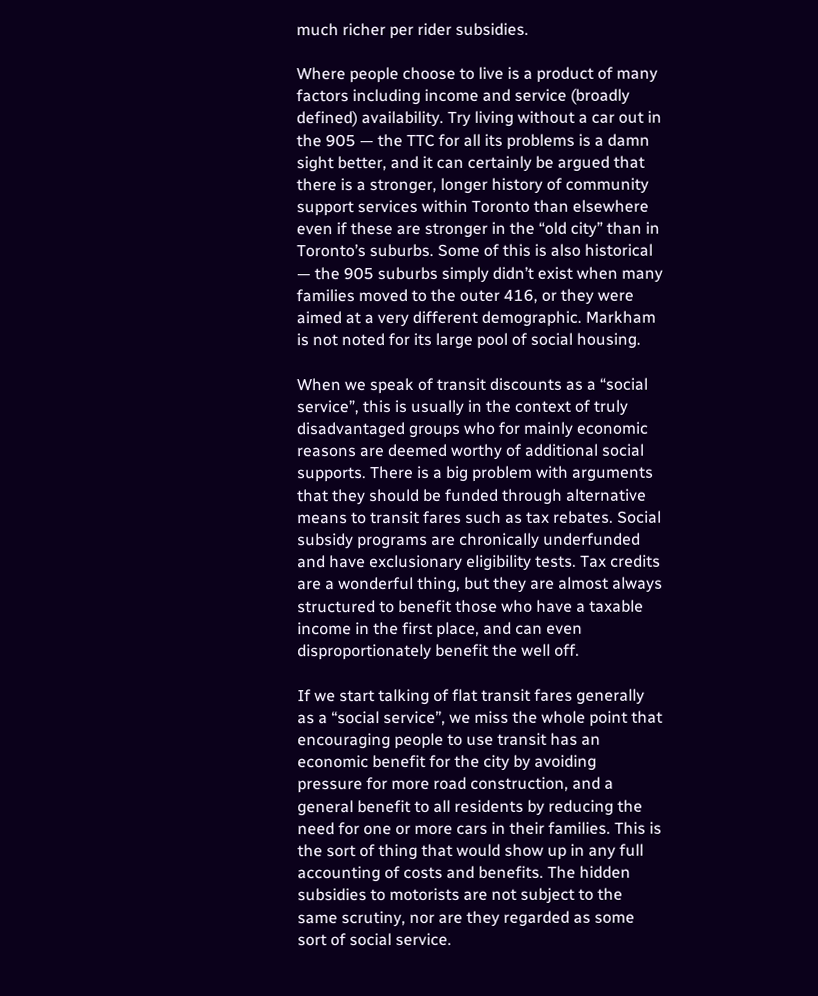much richer per rider subsidies.

Where people choose to live is a product of many factors including income and service (broadly defined) availability. Try living without a car out in the 905 — the TTC for all its problems is a damn sight better, and it can certainly be argued that there is a stronger, longer history of community support services within Toronto than elsewhere even if these are stronger in the “old city” than in Toronto’s suburbs. Some of this is also historical — the 905 suburbs simply didn’t exist when many families moved to the outer 416, or they were aimed at a very different demographic. Markham is not noted for its large pool of social housing.

When we speak of transit discounts as a “social service”, this is usually in the context of truly disadvantaged groups who for mainly economic reasons are deemed worthy of additional social supports. There is a big problem with arguments that they should be funded through alternative means to transit fares such as tax rebates. Social subsidy programs are chronically underfunded and have exclusionary eligibility tests. Tax credits are a wonderful thing, but they are almost always structured to benefit those who have a taxable income in the first place, and can even disproportionately benefit the well off.

If we start talking of flat transit fares generally as a “social service”, we miss the whole point that encouraging people to use transit has an economic benefit for the city by avoiding pressure for more road construction, and a general benefit to all residents by reducing the need for one or more cars in their families. This is the sort of thing that would show up in any full accounting of costs and benefits. The hidden subsidies to motorists are not subject to the same scrutiny, nor are they regarded as some sort of social service.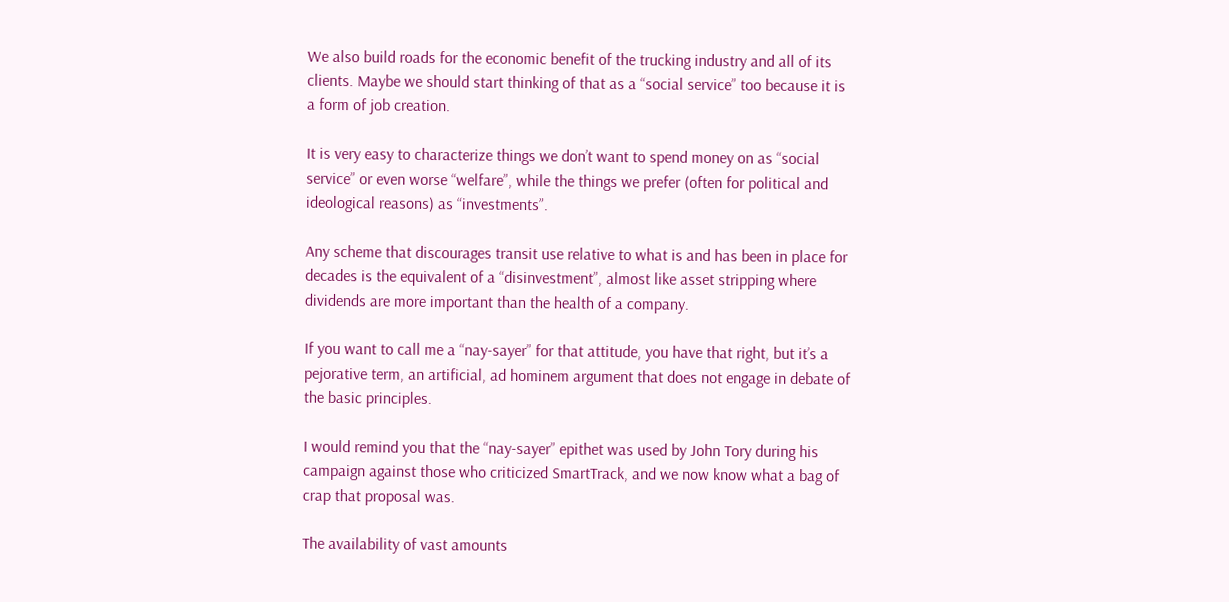We also build roads for the economic benefit of the trucking industry and all of its clients. Maybe we should start thinking of that as a “social service” too because it is a form of job creation.

It is very easy to characterize things we don’t want to spend money on as “social service” or even worse “welfare”, while the things we prefer (often for political and ideological reasons) as “investments”.

Any scheme that discourages transit use relative to what is and has been in place for decades is the equivalent of a “disinvestment”, almost like asset stripping where dividends are more important than the health of a company.

If you want to call me a “nay-sayer” for that attitude, you have that right, but it’s a pejorative term, an artificial, ad hominem argument that does not engage in debate of the basic principles.

I would remind you that the “nay-sayer” epithet was used by John Tory during his campaign against those who criticized SmartTrack, and we now know what a bag of crap that proposal was.

The availability of vast amounts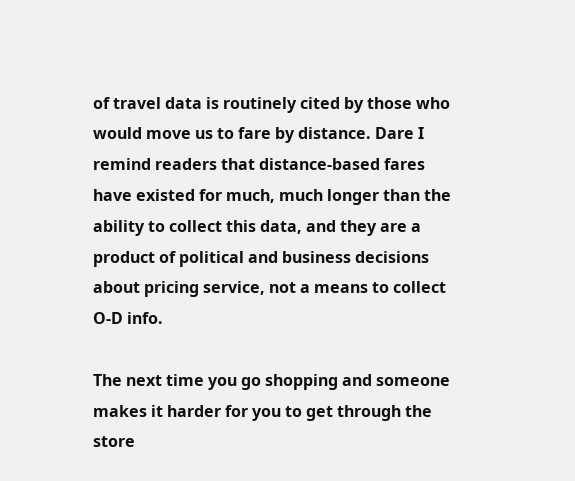of travel data is routinely cited by those who would move us to fare by distance. Dare I remind readers that distance-based fares have existed for much, much longer than the ability to collect this data, and they are a product of political and business decisions about pricing service, not a means to collect O-D info.

The next time you go shopping and someone makes it harder for you to get through the store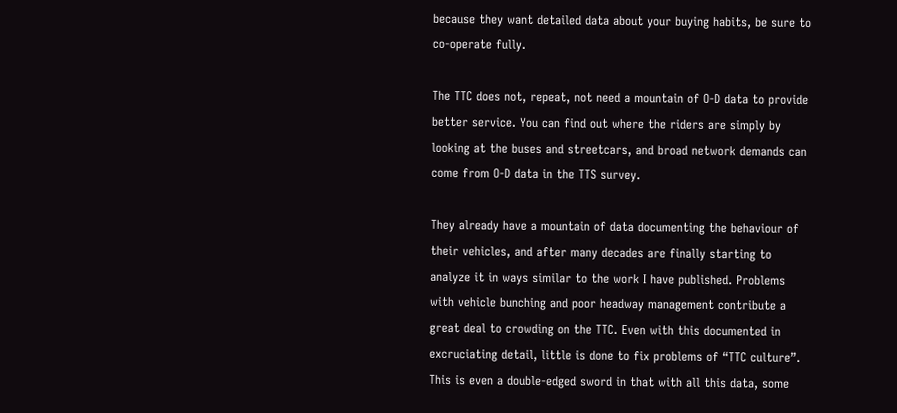because they want detailed data about your buying habits, be sure to co-operate fully.

The TTC does not, repeat, not need a mountain of O-D data to provide better service. You can find out where the riders are simply by looking at the buses and streetcars, and broad network demands can come from O-D data in the TTS survey.

They already have a mountain of data documenting the behaviour of their vehicles, and after many decades are finally starting to analyze it in ways similar to the work I have published. Problems with vehicle bunching and poor headway management contribute a great deal to crowding on the TTC. Even with this documented in excruciating detail, little is done to fix problems of “TTC culture”. This is even a double-edged sword in that with all this data, some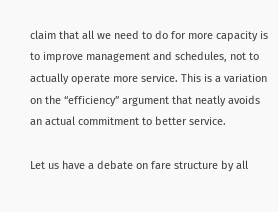claim that all we need to do for more capacity is to improve management and schedules, not to actually operate more service. This is a variation on the “efficiency” argument that neatly avoids an actual commitment to better service.

Let us have a debate on fare structure by all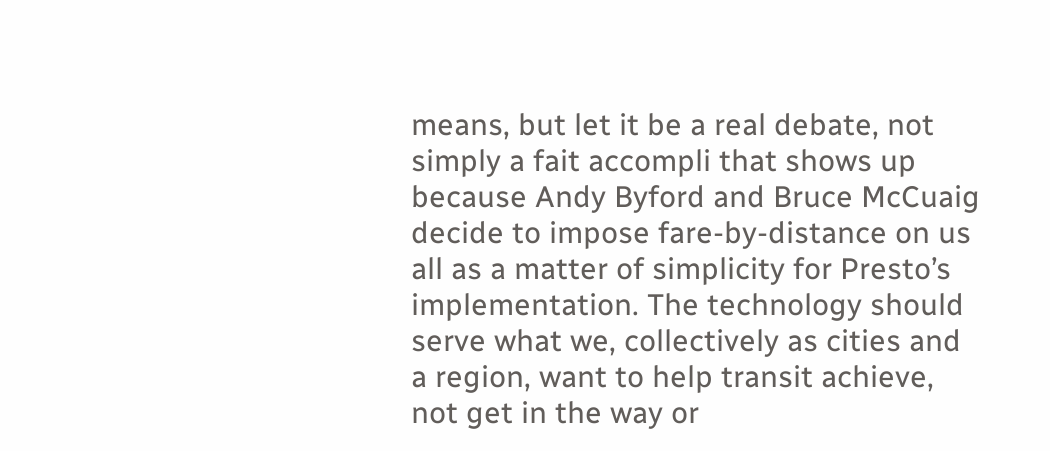means, but let it be a real debate, not simply a fait accompli that shows up because Andy Byford and Bruce McCuaig decide to impose fare-by-distance on us all as a matter of simplicity for Presto’s implementation. The technology should serve what we, collectively as cities and a region, want to help transit achieve, not get in the way or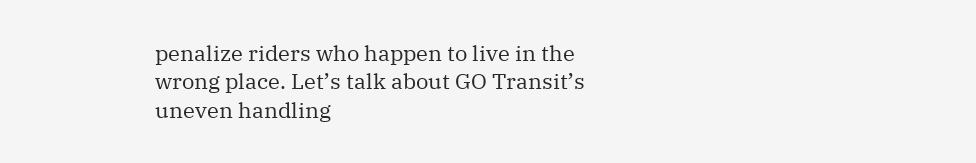penalize riders who happen to live in the wrong place. Let’s talk about GO Transit’s uneven handling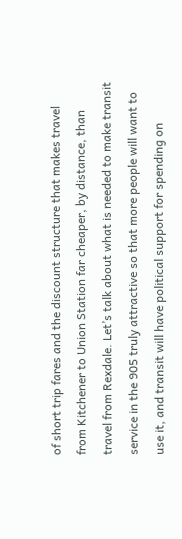of short trip fares and the discount structure that makes travel from Kitchener to Union Station far cheaper, by distance, than travel from Rexdale. Let’s talk about what is needed to make transit service in the 905 truly attractive so that more people will want to use it, and transit will have political support for spending on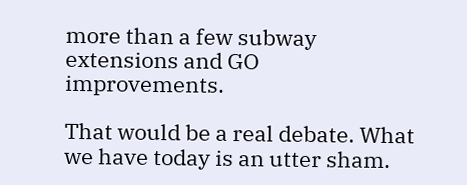more than a few subway extensions and GO improvements.

That would be a real debate. What we have today is an utter sham.